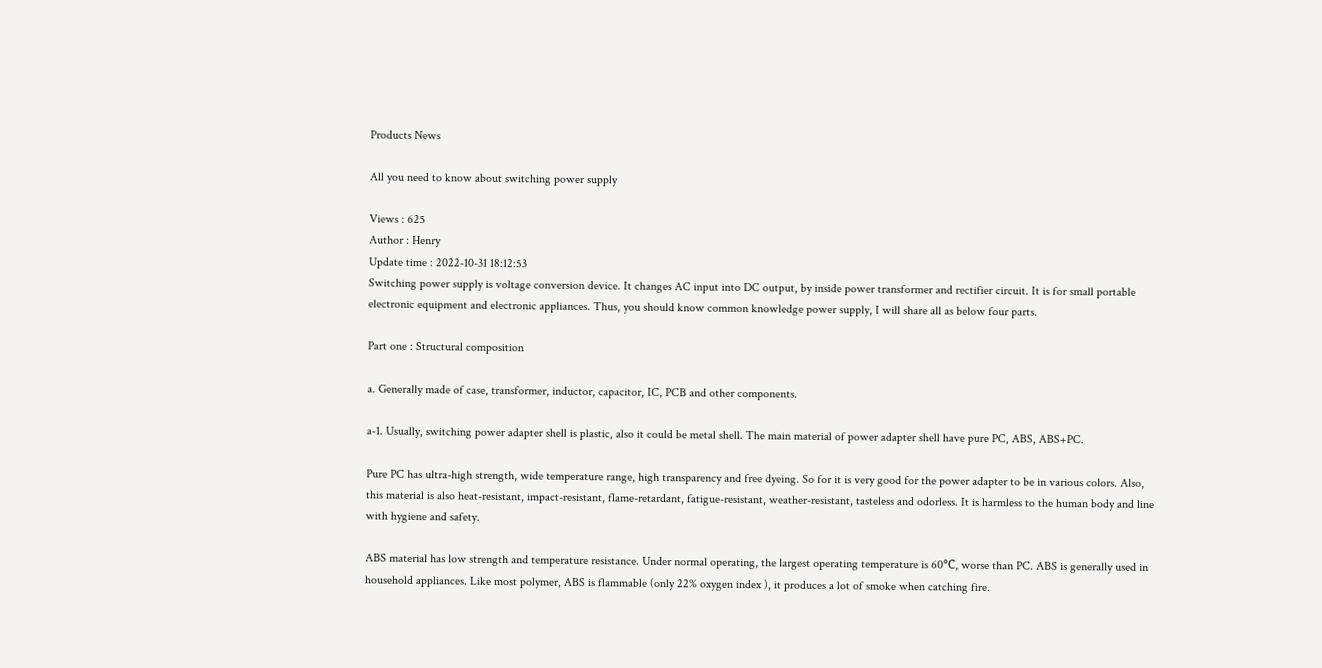Products News

All you need to know about switching power supply

Views : 625
Author : Henry
Update time : 2022-10-31 18:12:53
Switching power supply is voltage conversion device. It changes AC input into DC output, by inside power transformer and rectifier circuit. It is for small portable electronic equipment and electronic appliances. Thus, you should know common knowledge power supply, I will share all as below four parts.

Part one : Structural composition

a. Generally made of case, transformer, inductor, capacitor, IC, PCB and other components.

a-1. Usually, switching power adapter shell is plastic, also it could be metal shell. The main material of power adapter shell have pure PC, ABS, ABS+PC.

Pure PC has ultra-high strength, wide temperature range, high transparency and free dyeing. So for it is very good for the power adapter to be in various colors. Also, this material is also heat-resistant, impact-resistant, flame-retardant, fatigue-resistant, weather-resistant, tasteless and odorless. It is harmless to the human body and line with hygiene and safety.

ABS material has low strength and temperature resistance. Under normal operating, the largest operating temperature is 60℃, worse than PC. ABS is generally used in household appliances. Like most polymer, ABS is flammable (only 22% oxygen index ), it produces a lot of smoke when catching fire.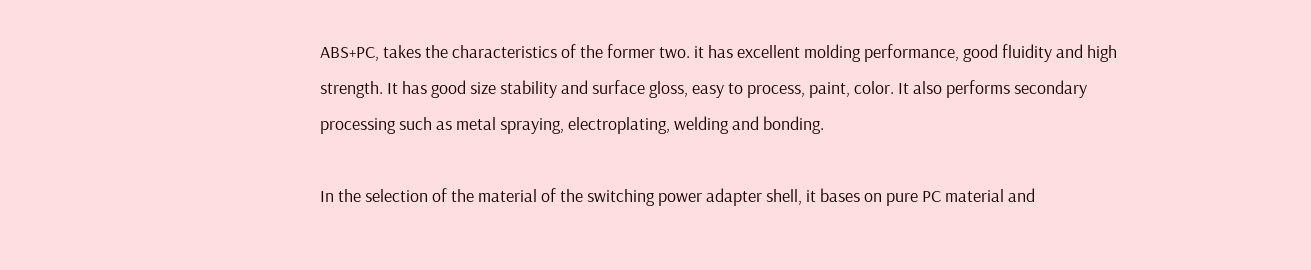ABS+PC, takes the characteristics of the former two. it has excellent molding performance, good fluidity and high strength. It has good size stability and surface gloss, easy to process, paint, color. It also performs secondary processing such as metal spraying, electroplating, welding and bonding.

In the selection of the material of the switching power adapter shell, it bases on pure PC material and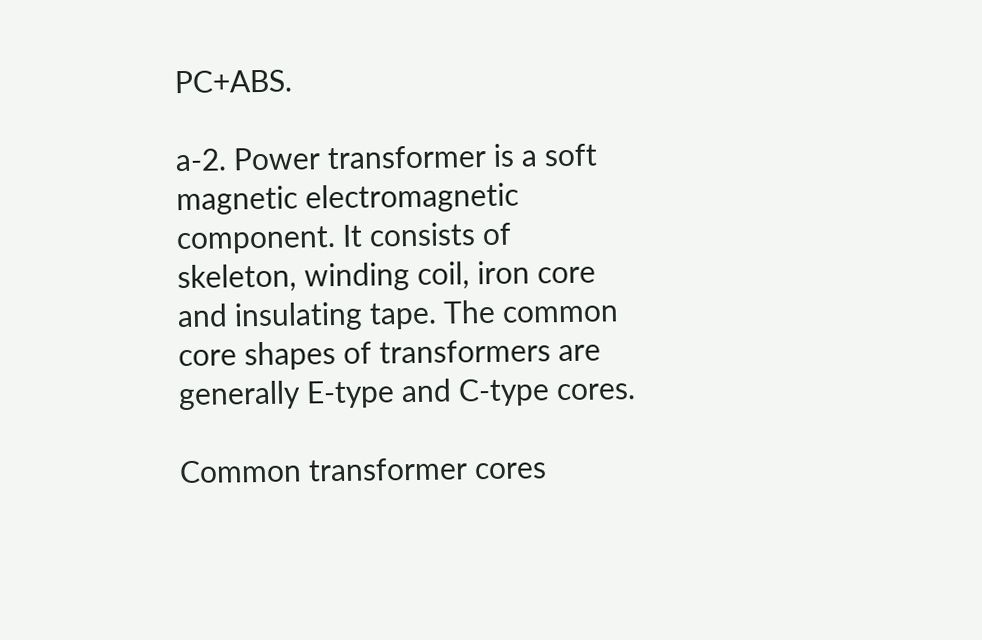PC+ABS.

a-2. Power transformer is a soft magnetic electromagnetic component. It consists of skeleton, winding coil, iron core and insulating tape. The common core shapes of transformers are generally E-type and C-type cores.

Common transformer cores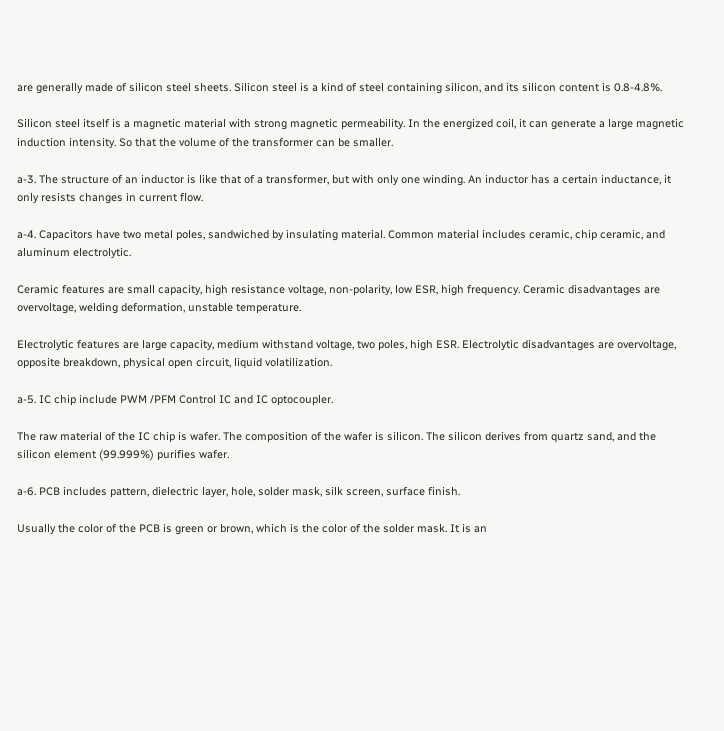are generally made of silicon steel sheets. Silicon steel is a kind of steel containing silicon, and its silicon content is 0.8-4.8%.

Silicon steel itself is a magnetic material with strong magnetic permeability. In the energized coil, it can generate a large magnetic induction intensity. So that the volume of the transformer can be smaller.

a-3. The structure of an inductor is like that of a transformer, but with only one winding. An inductor has a certain inductance, it only resists changes in current flow.

a-4. Capacitors have two metal poles, sandwiched by insulating material. Common material includes ceramic, chip ceramic, and aluminum electrolytic.

Ceramic features are small capacity, high resistance voltage, non-polarity, low ESR, high frequency. Ceramic disadvantages are overvoltage, welding deformation, unstable temperature.

Electrolytic features are large capacity, medium withstand voltage, two poles, high ESR. Electrolytic disadvantages are overvoltage, opposite breakdown, physical open circuit, liquid volatilization.

a-5. IC chip include PWM /PFM Control IC and IC optocoupler.

The raw material of the IC chip is wafer. The composition of the wafer is silicon. The silicon derives from quartz sand, and the silicon element (99.999%) purifies wafer.

a-6. PCB includes pattern, dielectric layer, hole, solder mask, silk screen, surface finish.

Usually the color of the PCB is green or brown, which is the color of the solder mask. It is an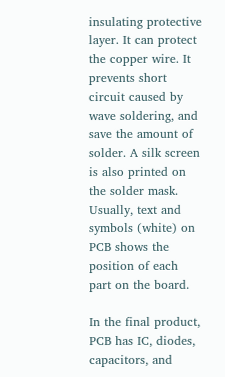insulating protective layer. It can protect the copper wire. It prevents short circuit caused by wave soldering, and save the amount of solder. A silk screen is also printed on the solder mask. Usually, text and symbols (white) on PCB shows the position of each part on the board.

In the final product, PCB has IC, diodes, capacitors, and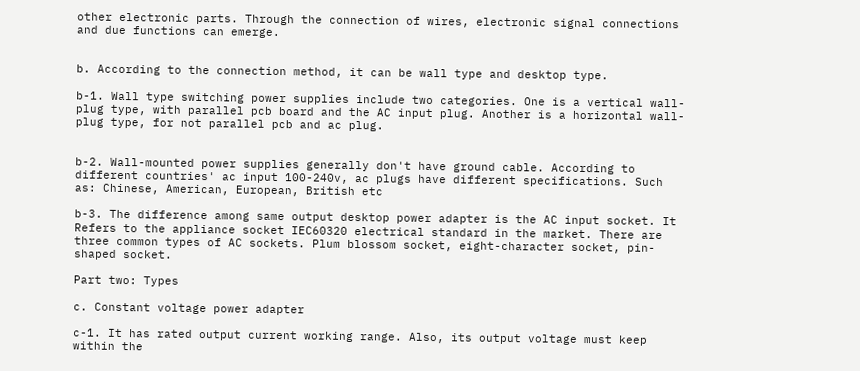other electronic parts. Through the connection of wires, electronic signal connections and due functions can emerge.


b. According to the connection method, it can be wall type and desktop type.

b-1. Wall type switching power supplies include two categories. One is a vertical wall-plug type, with parallel pcb board and the AC input plug. Another is a horizontal wall-plug type, for not parallel pcb and ac plug.


b-2. Wall-mounted power supplies generally don't have ground cable. According to different countries' ac input 100-240v, ac plugs have different specifications. Such as: Chinese, American, European, British etc

b-3. The difference among same output desktop power adapter is the AC input socket. It Refers to the appliance socket IEC60320 electrical standard in the market. There are three common types of AC sockets. Plum blossom socket, eight-character socket, pin-shaped socket.

Part two: Types

c. Constant voltage power adapter

c-1. It has rated output current working range. Also, its output voltage must keep within the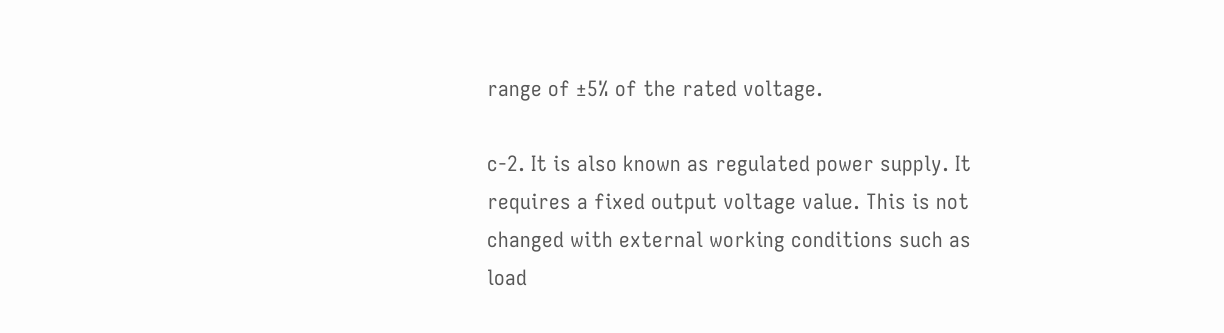range of ±5% of the rated voltage.

c-2. It is also known as regulated power supply. It requires a fixed output voltage value. This is not changed with external working conditions such as load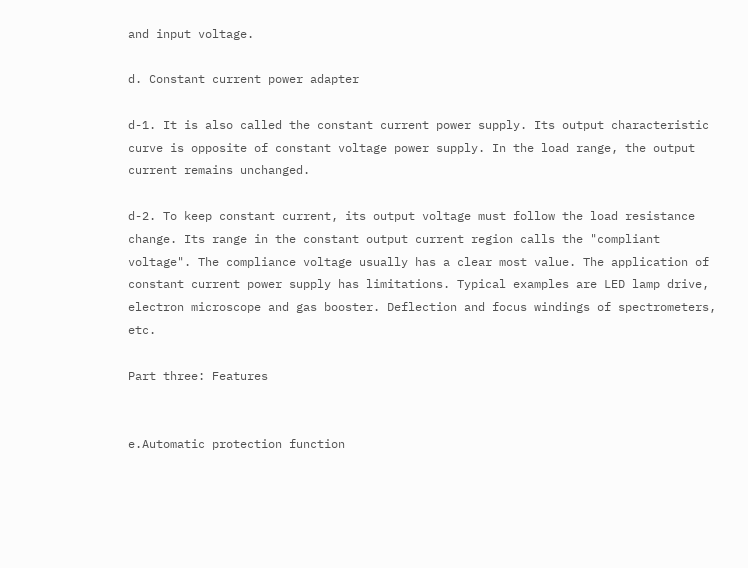and input voltage.

d. Constant current power adapter

d-1. It is also called the constant current power supply. Its output characteristic curve is opposite of constant voltage power supply. In the load range, the output current remains unchanged.

d-2. To keep constant current, its output voltage must follow the load resistance change. Its range in the constant output current region calls the "compliant voltage". The compliance voltage usually has a clear most value. The application of constant current power supply has limitations. Typical examples are LED lamp drive, electron microscope and gas booster. Deflection and focus windings of spectrometers, etc.

Part three: Features


e.Automatic protection function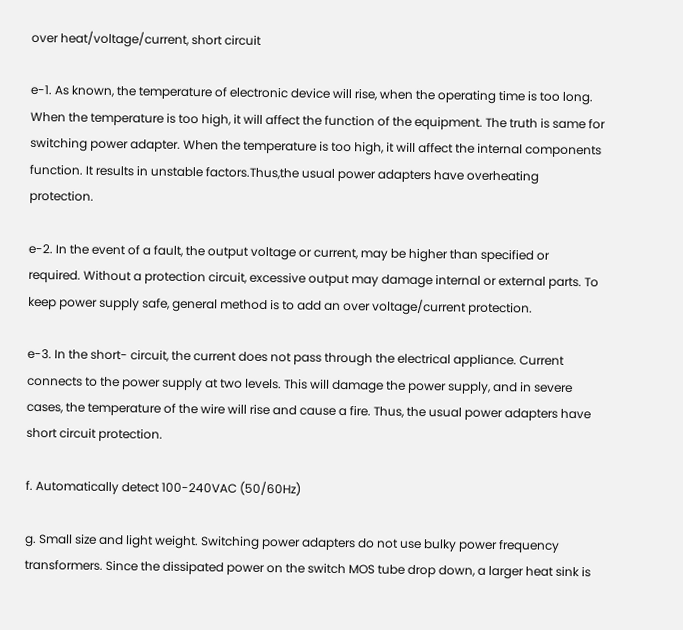over heat/voltage/current, short circuit

e-1. As known, the temperature of electronic device will rise, when the operating time is too long. When the temperature is too high, it will affect the function of the equipment. The truth is same for switching power adapter. When the temperature is too high, it will affect the internal components function. It results in unstable factors.Thus,the usual power adapters have overheating protection.

e-2. In the event of a fault, the output voltage or current, may be higher than specified or required. Without a protection circuit, excessive output may damage internal or external parts. To keep power supply safe, general method is to add an over voltage/current protection.

e-3. In the short- circuit, the current does not pass through the electrical appliance. Current connects to the power supply at two levels. This will damage the power supply, and in severe cases, the temperature of the wire will rise and cause a fire. Thus, the usual power adapters have short circuit protection.

f. Automatically detect 100-240VAC (50/60Hz)

g. Small size and light weight. Switching power adapters do not use bulky power frequency transformers. Since the dissipated power on the switch MOS tube drop down, a larger heat sink is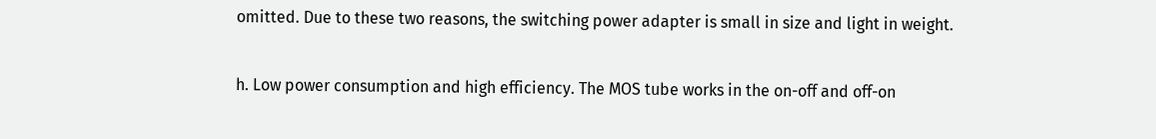omitted. Due to these two reasons, the switching power adapter is small in size and light in weight.

h. Low power consumption and high efficiency. The MOS tube works in the on-off and off-on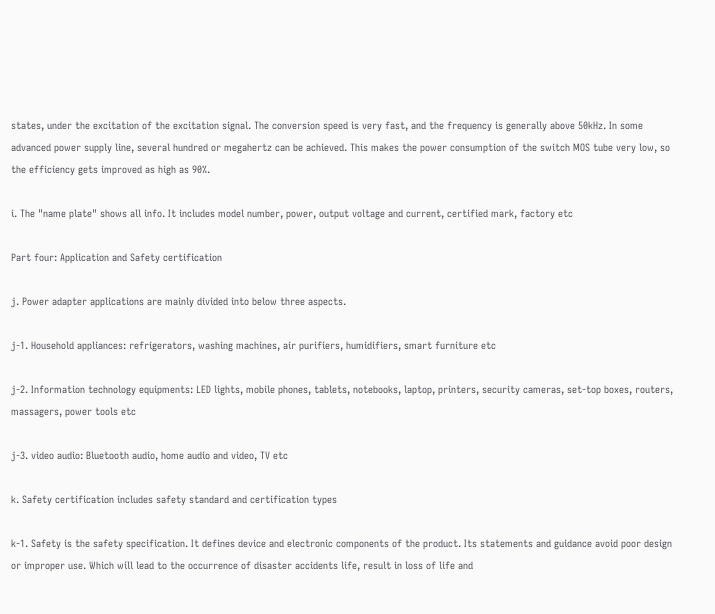states, under the excitation of the excitation signal. The conversion speed is very fast, and the frequency is generally above 50kHz. In some advanced power supply line, several hundred or megahertz can be achieved. This makes the power consumption of the switch MOS tube very low, so the efficiency gets improved as high as 90%.

i. The "name plate" shows all info. It includes model number, power, output voltage and current, certified mark, factory etc

Part four: Application and Safety certification

j. Power adapter applications are mainly divided into below three aspects.

j-1. Household appliances: refrigerators, washing machines, air purifiers, humidifiers, smart furniture etc

j-2. Information technology equipments: LED lights, mobile phones, tablets, notebooks, laptop, printers, security cameras, set-top boxes, routers, massagers, power tools etc

j-3. video audio: Bluetooth audio, home audio and video, TV etc

k. Safety certification includes safety standard and certification types

k-1. Safety is the safety specification. It defines device and electronic components of the product. Its statements and guidance avoid poor design or improper use. Which will lead to the occurrence of disaster accidents life, result in loss of life and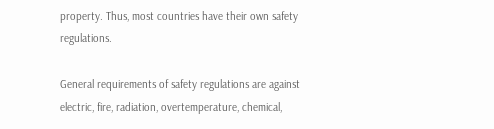property. Thus, most countries have their own safety regulations.

General requirements of safety regulations are against electric, fire, radiation, overtemperature, chemical,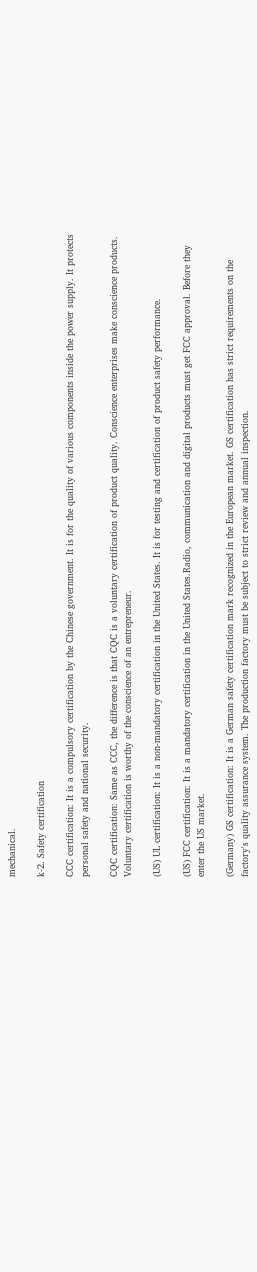mechanical.

k-2. Safety certification

CCC certification: It is a compulsory certification by the Chinese government. It is for the quality of various components inside the power supply. It protects personal safety and national security.

CQC certification: Same as CCC, the difference is that CQC is a voluntary certification of product quality. Conscience enterprises make conscience products. Voluntary certification is worthy of the conscience of an entrepreneur.

(US) UL certification: It is a non-mandatory certification in the United States. It is for testing and certification of product safety performance.

(US) FCC certification: It is a mandatory certification in the United States.Radio, communication and digital products must get FCC approval. Before they enter the US market.

(Germany) GS certification: It is a German safety certification mark recognized in the European market. GS certification has strict requirements on the factory's quality assurance system. The production factory must be subject to strict review and annual inspection.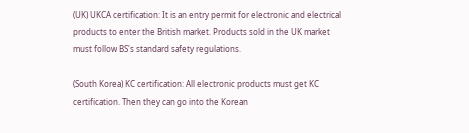(UK) UKCA certification: It is an entry permit for electronic and electrical products to enter the British market. Products sold in the UK market must follow BS's standard safety regulations.

(South Korea) KC certification: All electronic products must get KC certification. Then they can go into the Korean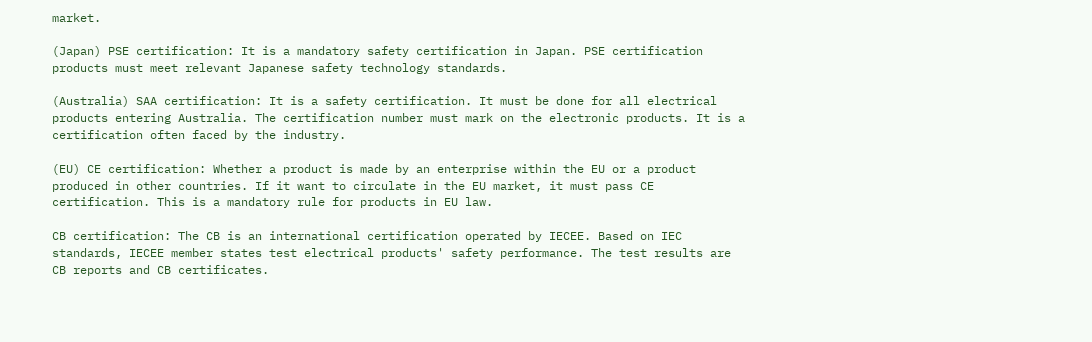market.

(Japan) PSE certification: It is a mandatory safety certification in Japan. PSE certification products must meet relevant Japanese safety technology standards.

(Australia) SAA certification: It is a safety certification. It must be done for all electrical products entering Australia. The certification number must mark on the electronic products. It is a certification often faced by the industry.

(EU) CE certification: Whether a product is made by an enterprise within the EU or a product produced in other countries. If it want to circulate in the EU market, it must pass CE certification. This is a mandatory rule for products in EU law.

CB certification: The CB is an international certification operated by IECEE. Based on IEC standards, IECEE member states test electrical products' safety performance. The test results are CB reports and CB certificates.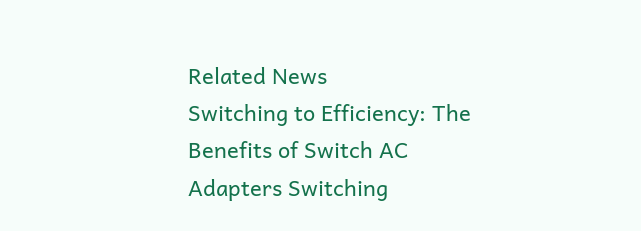Related News
Switching to Efficiency: The Benefits of Switch AC Adapters Switching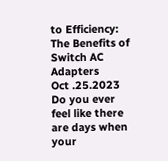to Efficiency: The Benefits of Switch AC Adapters
Oct .25.2023
Do you ever feel like there are days when your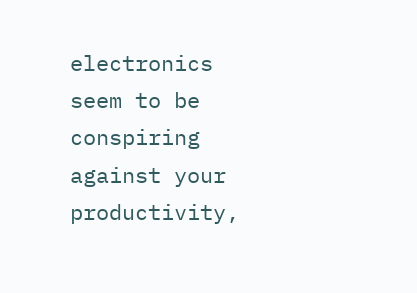electronics seem to be conspiring against your productivity,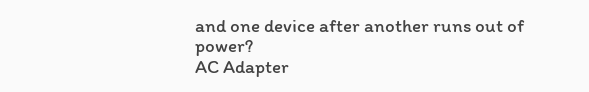and one device after another runs out of power?
AC Adapter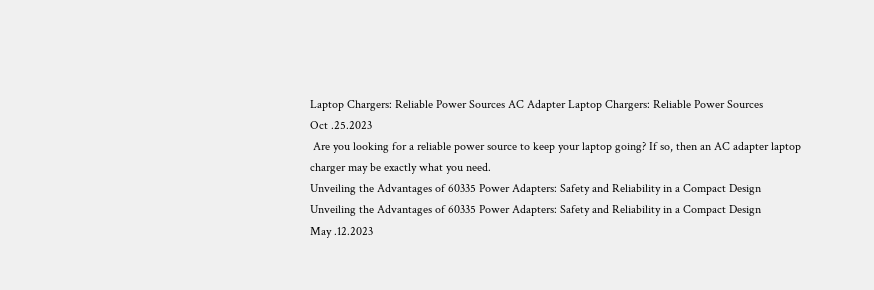Laptop Chargers: Reliable Power Sources AC Adapter Laptop Chargers: Reliable Power Sources
Oct .25.2023
 Are you looking for a reliable power source to keep your laptop going? If so, then an AC adapter laptop charger may be exactly what you need.
Unveiling the Advantages of 60335 Power Adapters: Safety and Reliability in a Compact Design Unveiling the Advantages of 60335 Power Adapters: Safety and Reliability in a Compact Design
May .12.2023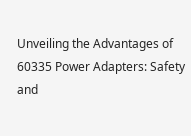Unveiling the Advantages of 60335 Power Adapters: Safety and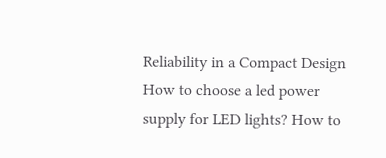Reliability in a Compact Design
How to choose a led power supply for LED lights? How to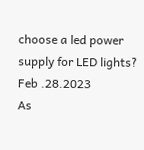choose a led power supply for LED lights?
Feb .28.2023
As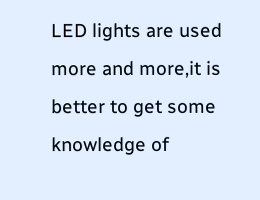LED lights are used more and more,it is better to get some knowledge of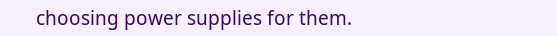choosing power supplies for them.